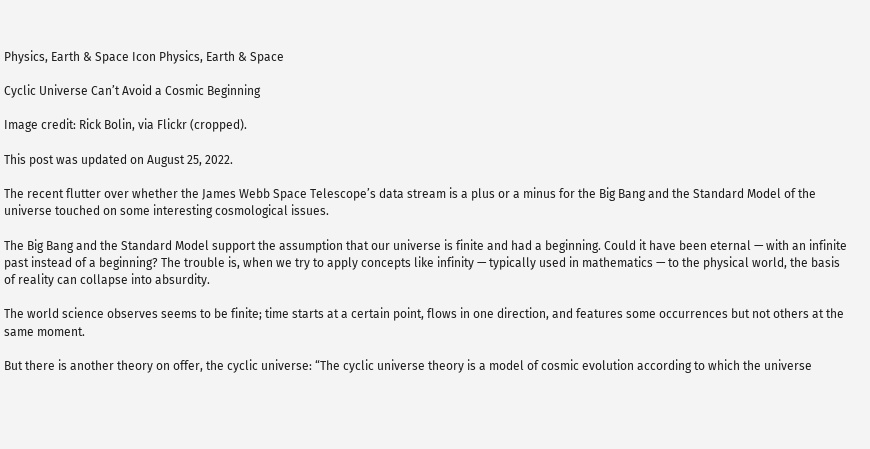Physics, Earth & Space Icon Physics, Earth & Space

Cyclic Universe Can’t Avoid a Cosmic Beginning

Image credit: Rick Bolin, via Flickr (cropped).

This post was updated on August 25, 2022.

The recent flutter over whether the James Webb Space Telescope’s data stream is a plus or a minus for the Big Bang and the Standard Model of the universe touched on some interesting cosmological issues.

The Big Bang and the Standard Model support the assumption that our universe is finite and had a beginning. Could it have been eternal — with an infinite past instead of a beginning? The trouble is, when we try to apply concepts like infinity — typically used in mathematics — to the physical world, the basis of reality can collapse into absurdity.

The world science observes seems to be finite; time starts at a certain point, flows in one direction, and features some occurrences but not others at the same moment.

But there is another theory on offer, the cyclic universe: “The cyclic universe theory is a model of cosmic evolution according to which the universe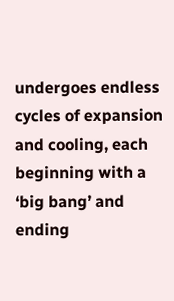undergoes endless cycles of expansion and cooling, each beginning with a ‘big bang’ and ending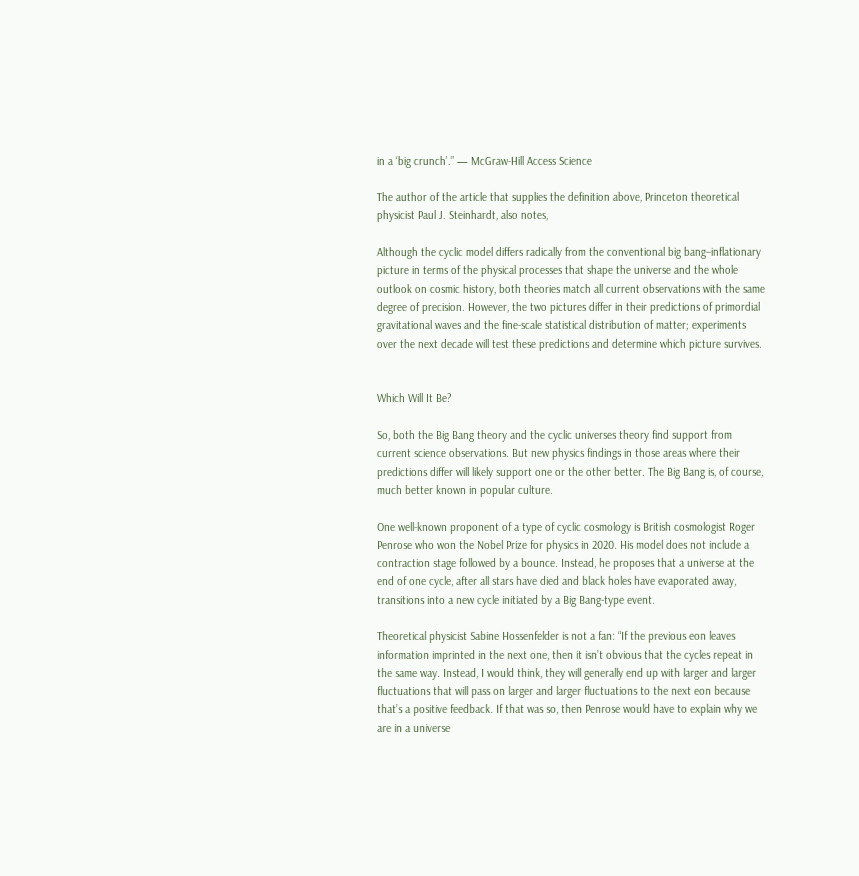in a ‘big crunch’.” — McGraw-Hill Access Science

The author of the article that supplies the definition above, Princeton theoretical physicist Paul J. Steinhardt, also notes,

Although the cyclic model differs radically from the conventional big bang–inflationary picture in terms of the physical processes that shape the universe and the whole outlook on cosmic history, both theories match all current observations with the same degree of precision. However, the two pictures differ in their predictions of primordial gravitational waves and the fine-scale statistical distribution of matter; experiments over the next decade will test these predictions and determine which picture survives.


Which Will It Be?

So, both the Big Bang theory and the cyclic universes theory find support from current science observations. But new physics findings in those areas where their predictions differ will likely support one or the other better. The Big Bang is, of course, much better known in popular culture.

One well-known proponent of a type of cyclic cosmology is British cosmologist Roger Penrose who won the Nobel Prize for physics in 2020. His model does not include a contraction stage followed by a bounce. Instead, he proposes that a universe at the end of one cycle, after all stars have died and black holes have evaporated away, transitions into a new cycle initiated by a Big Bang-type event.

Theoretical physicist Sabine Hossenfelder is not a fan: “If the previous eon leaves information imprinted in the next one, then it isn’t obvious that the cycles repeat in the same way. Instead, I would think, they will generally end up with larger and larger fluctuations that will pass on larger and larger fluctuations to the next eon because that’s a positive feedback. If that was so, then Penrose would have to explain why we are in a universe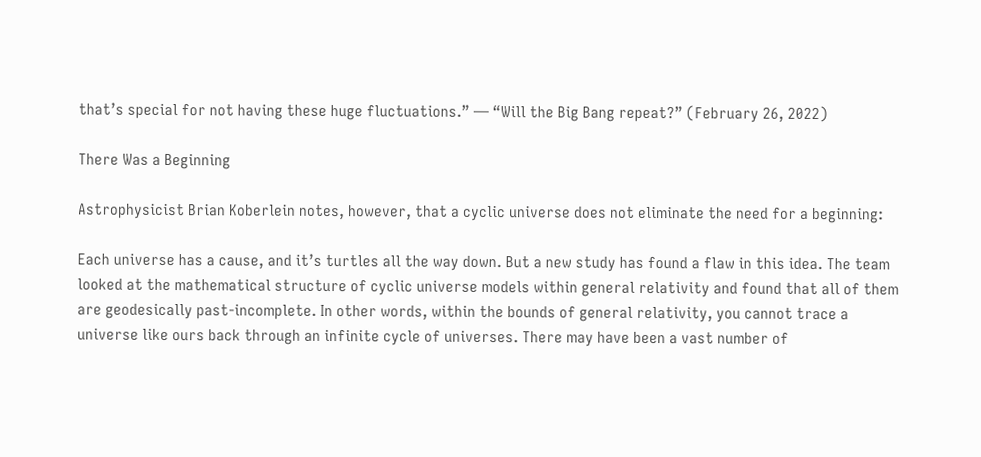that’s special for not having these huge fluctuations.” — “Will the Big Bang repeat?” (February 26, 2022)

There Was a Beginning

Astrophysicist Brian Koberlein notes, however, that a cyclic universe does not eliminate the need for a beginning:

Each universe has a cause, and it’s turtles all the way down. But a new study has found a flaw in this idea. The team looked at the mathematical structure of cyclic universe models within general relativity and found that all of them are geodesically past-incomplete. In other words, within the bounds of general relativity, you cannot trace a universe like ours back through an infinite cycle of universes. There may have been a vast number of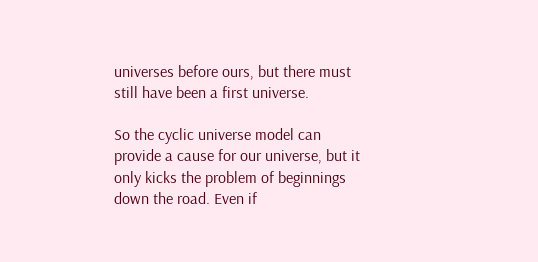universes before ours, but there must still have been a first universe.

So the cyclic universe model can provide a cause for our universe, but it only kicks the problem of beginnings down the road. Even if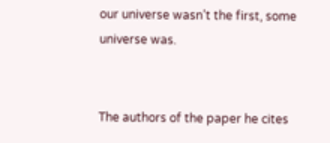our universe wasn’t the first, some universe was.


The authors of the paper he cites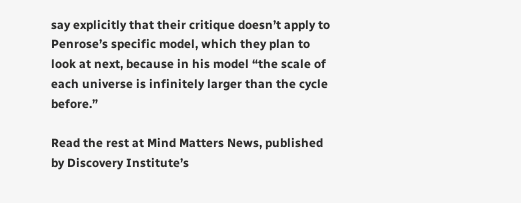say explicitly that their critique doesn’t apply to Penrose’s specific model, which they plan to look at next, because in his model “the scale of each universe is infinitely larger than the cycle before.”

Read the rest at Mind Matters News, published by Discovery Institute’s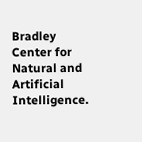Bradley Center for Natural and Artificial Intelligence.